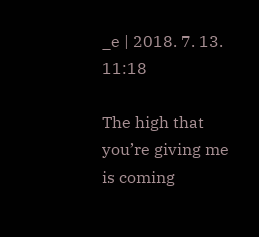_e | 2018. 7. 13. 11:18

The high that you’re giving me is coming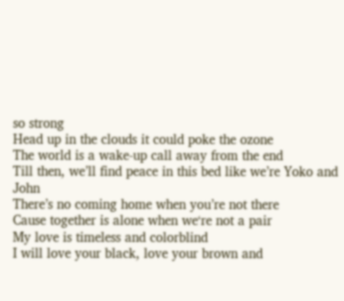so strong
Head up in the clouds it could poke the ozone
The world is a wake-up call away from the end
Till then, we’ll find peace in this bed like we’re Yoko and John
There’s no coming home when you’re not there
Cause together is alone when we‘re not a pair
My love is timeless and colorblind
I will love your black, love your brown and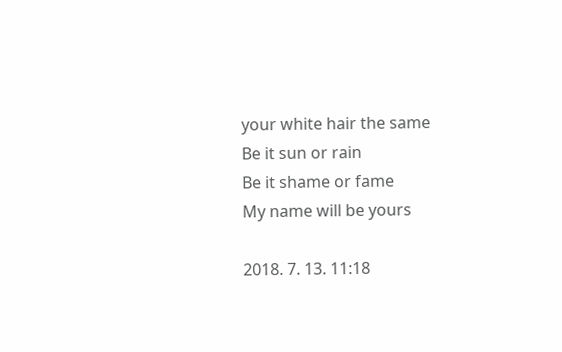your white hair the same
Be it sun or rain
Be it shame or fame
My name will be yours

2018. 7. 13. 11:18